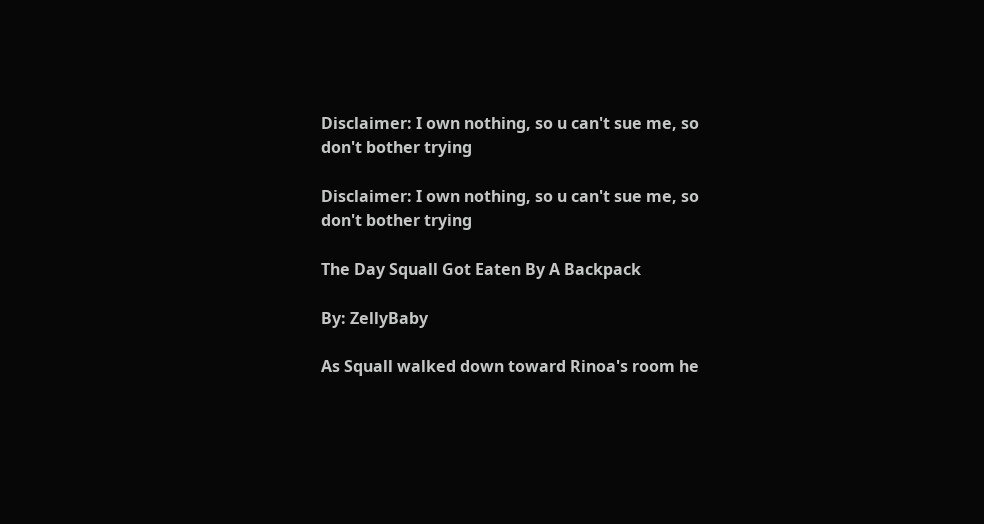Disclaimer: I own nothing, so u can't sue me, so don't bother trying

Disclaimer: I own nothing, so u can't sue me, so don't bother trying

The Day Squall Got Eaten By A Backpack

By: ZellyBaby

As Squall walked down toward Rinoa's room he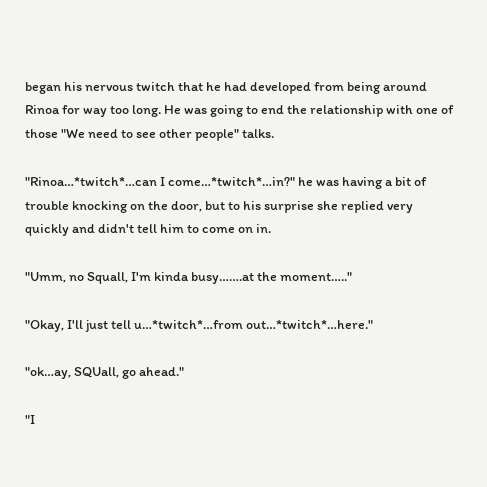began his nervous twitch that he had developed from being around Rinoa for way too long. He was going to end the relationship with one of those "We need to see other people" talks.

"Rinoa…*twitch*…can I come…*twitch*…in?" he was having a bit of trouble knocking on the door, but to his surprise she replied very quickly and didn't tell him to come on in.

"Umm, no Squall, I'm kinda busy…….at the moment….."

"Okay, I'll just tell u…*twitch*…from out…*twitch*…here."

"ok…ay, SQUall, go ahead."

"I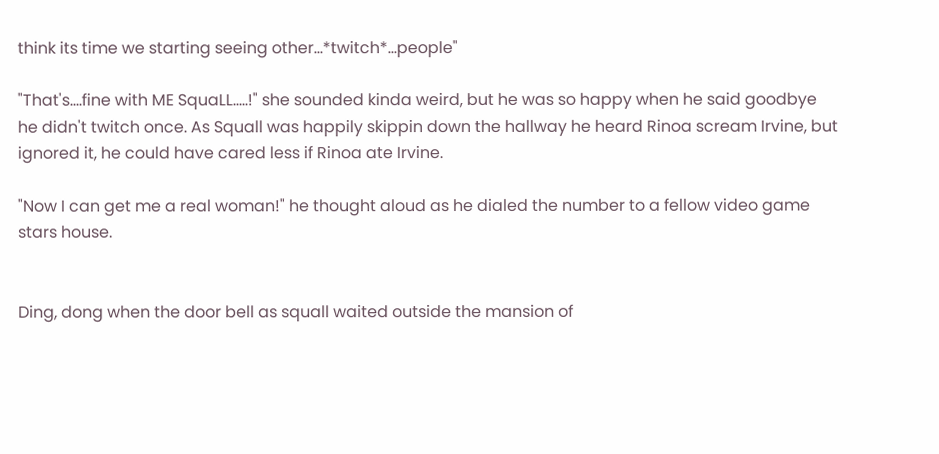think its time we starting seeing other…*twitch*…people"

"That's….fine with ME SquaLL…..!" she sounded kinda weird, but he was so happy when he said goodbye he didn't twitch once. As Squall was happily skippin down the hallway he heard Rinoa scream Irvine, but ignored it, he could have cared less if Rinoa ate Irvine.

"Now I can get me a real woman!" he thought aloud as he dialed the number to a fellow video game stars house.


Ding, dong when the door bell as squall waited outside the mansion of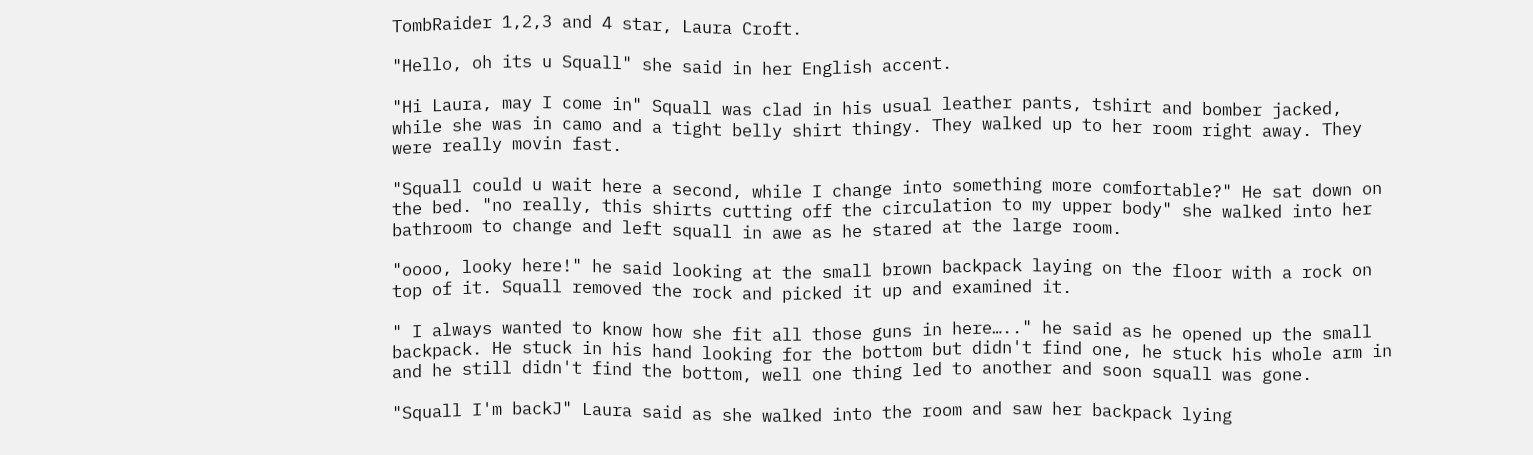TombRaider 1,2,3 and 4 star, Laura Croft.

"Hello, oh its u Squall" she said in her English accent.

"Hi Laura, may I come in" Squall was clad in his usual leather pants, tshirt and bomber jacked, while she was in camo and a tight belly shirt thingy. They walked up to her room right away. They were really movin fast.

"Squall could u wait here a second, while I change into something more comfortable?" He sat down on the bed. "no really, this shirts cutting off the circulation to my upper body" she walked into her bathroom to change and left squall in awe as he stared at the large room.

"oooo, looky here!" he said looking at the small brown backpack laying on the floor with a rock on top of it. Squall removed the rock and picked it up and examined it.

" I always wanted to know how she fit all those guns in here….." he said as he opened up the small backpack. He stuck in his hand looking for the bottom but didn't find one, he stuck his whole arm in and he still didn't find the bottom, well one thing led to another and soon squall was gone.

"Squall I'm backJ" Laura said as she walked into the room and saw her backpack lying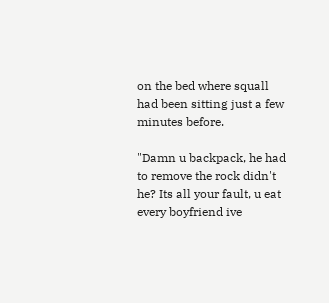on the bed where squall had been sitting just a few minutes before.

"Damn u backpack, he had to remove the rock didn't he? Its all your fault, u eat every boyfriend ive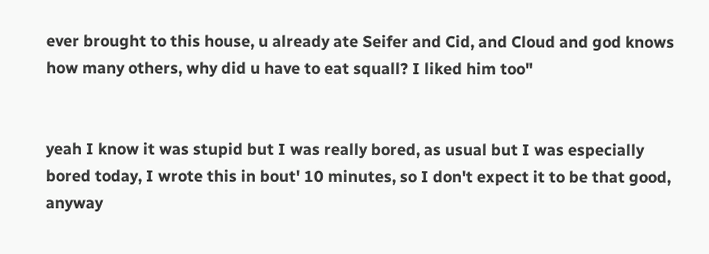ever brought to this house, u already ate Seifer and Cid, and Cloud and god knows how many others, why did u have to eat squall? I liked him too"


yeah I know it was stupid but I was really bored, as usual but I was especially bored today, I wrote this in bout' 10 minutes, so I don't expect it to be that good, anyway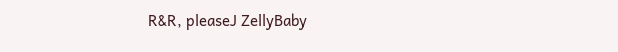R&R, pleaseJ ZellyBaby